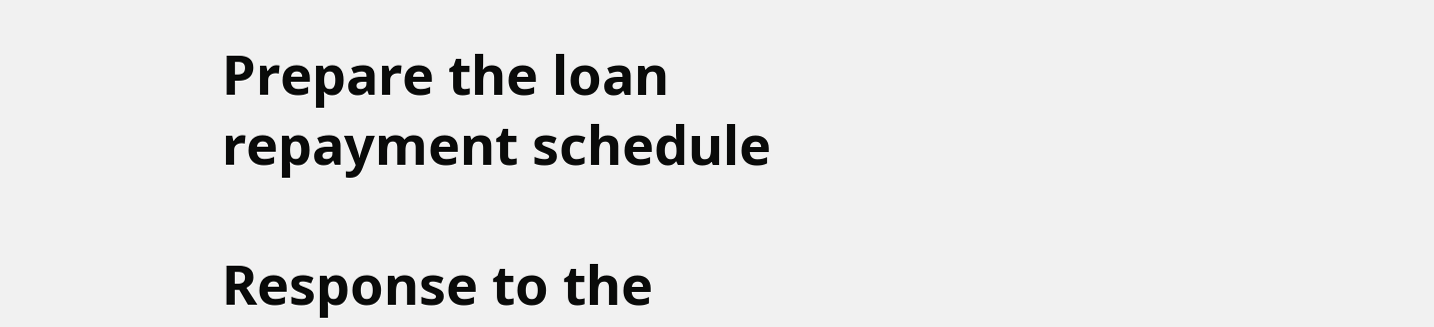Prepare the loan repayment schedule

Response to the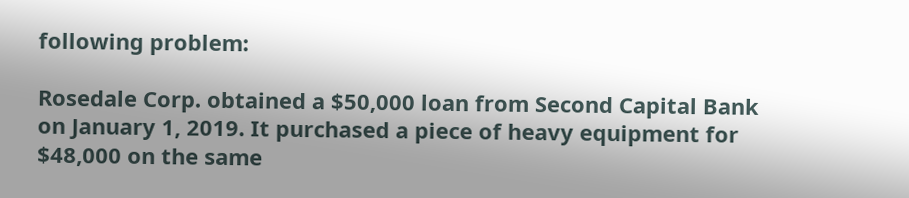following problem:

Rosedale Corp. obtained a $50,000 loan from Second Capital Bank on January 1, 2019. It purchased a piece of heavy equipment for $48,000 on the same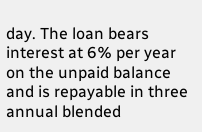day. The loan bears interest at 6% per year on the unpaid balance and is repayable in three annual blended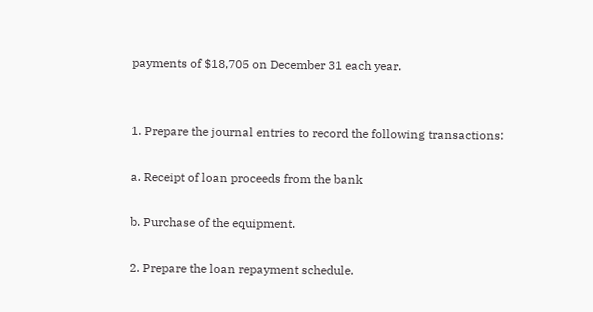payments of $18,705 on December 31 each year.


1. Prepare the journal entries to record the following transactions:

a. Receipt of loan proceeds from the bank

b. Purchase of the equipment.

2. Prepare the loan repayment schedule.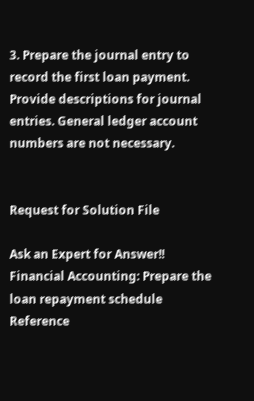3. Prepare the journal entry to record the first loan payment. Provide descriptions for journal entries. General ledger account numbers are not necessary.


Request for Solution File

Ask an Expert for Answer!!
Financial Accounting: Prepare the loan repayment schedule
Reference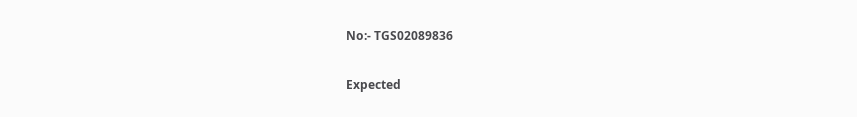No:- TGS02089836

Expected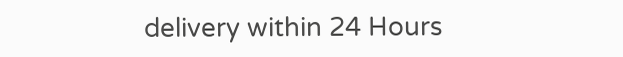delivery within 24 Hours